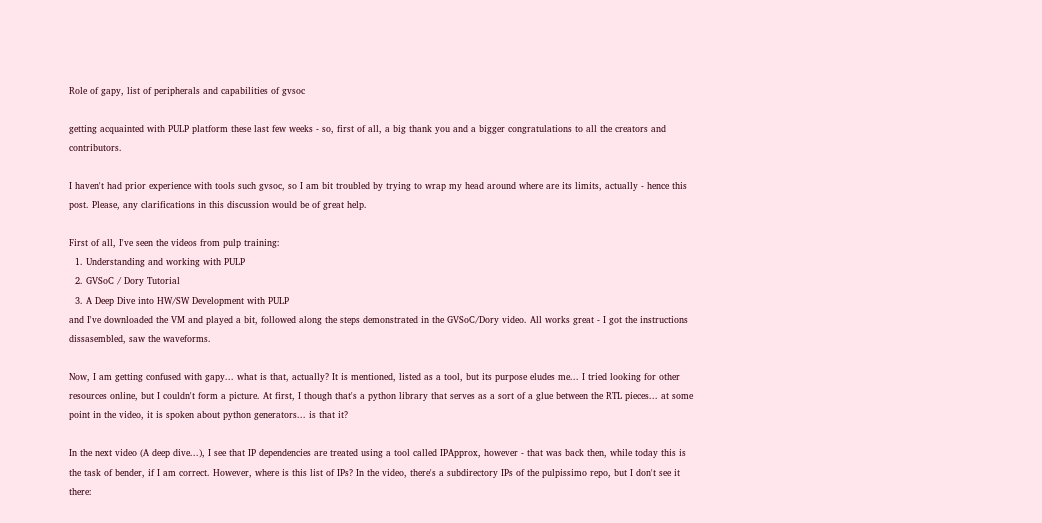Role of gapy, list of peripherals and capabilities of gvsoc

getting acquainted with PULP platform these last few weeks - so, first of all, a big thank you and a bigger congratulations to all the creators and contributors.

I haven't had prior experience with tools such gvsoc, so I am bit troubled by trying to wrap my head around where are its limits, actually - hence this post. Please, any clarifications in this discussion would be of great help.

First of all, I've seen the videos from pulp training:
  1. Understanding and working with PULP
  2. GVSoC / Dory Tutorial
  3. A Deep Dive into HW/SW Development with PULP
and I've downloaded the VM and played a bit, followed along the steps demonstrated in the GVSoC/Dory video. All works great - I got the instructions dissasembled, saw the waveforms.

Now, I am getting confused with gapy... what is that, actually? It is mentioned, listed as a tool, but its purpose eludes me... I tried looking for other resources online, but I couldn't form a picture. At first, I though that's a python library that serves as a sort of a glue between the RTL pieces... at some point in the video, it is spoken about python generators... is that it?

In the next video (A deep dive...), I see that IP dependencies are treated using a tool called IPApprox, however - that was back then, while today this is the task of bender, if I am correct. However, where is this list of IPs? In the video, there's a subdirectory IPs of the pulpissimo repo, but I don't see it there: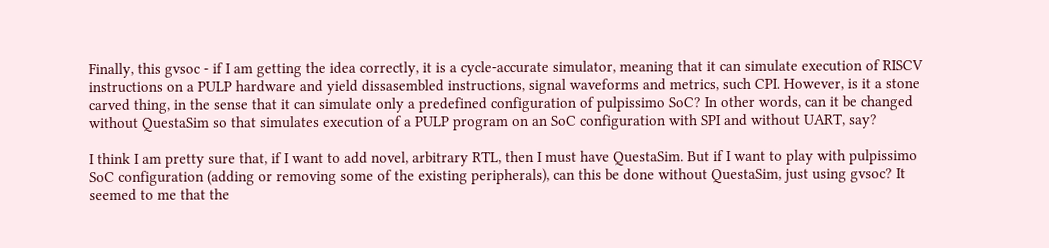Finally, this gvsoc - if I am getting the idea correctly, it is a cycle-accurate simulator, meaning that it can simulate execution of RISCV instructions on a PULP hardware and yield dissasembled instructions, signal waveforms and metrics, such CPI. However, is it a stone carved thing, in the sense that it can simulate only a predefined configuration of pulpissimo SoC? In other words, can it be changed without QuestaSim so that simulates execution of a PULP program on an SoC configuration with SPI and without UART, say?

I think I am pretty sure that, if I want to add novel, arbitrary RTL, then I must have QuestaSim. But if I want to play with pulpissimo SoC configuration (adding or removing some of the existing peripherals), can this be done without QuestaSim, just using gvsoc? It seemed to me that the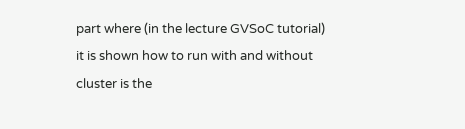part where (in the lecture GVSoC tutorial) it is shown how to run with and without cluster is the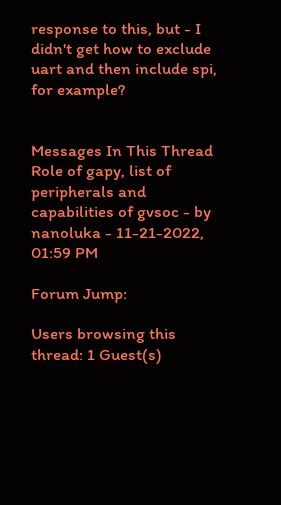response to this, but - I didn't get how to exclude uart and then include spi, for example?


Messages In This Thread
Role of gapy, list of peripherals and capabilities of gvsoc - by nanoluka - 11-21-2022, 01:59 PM

Forum Jump:

Users browsing this thread: 1 Guest(s)